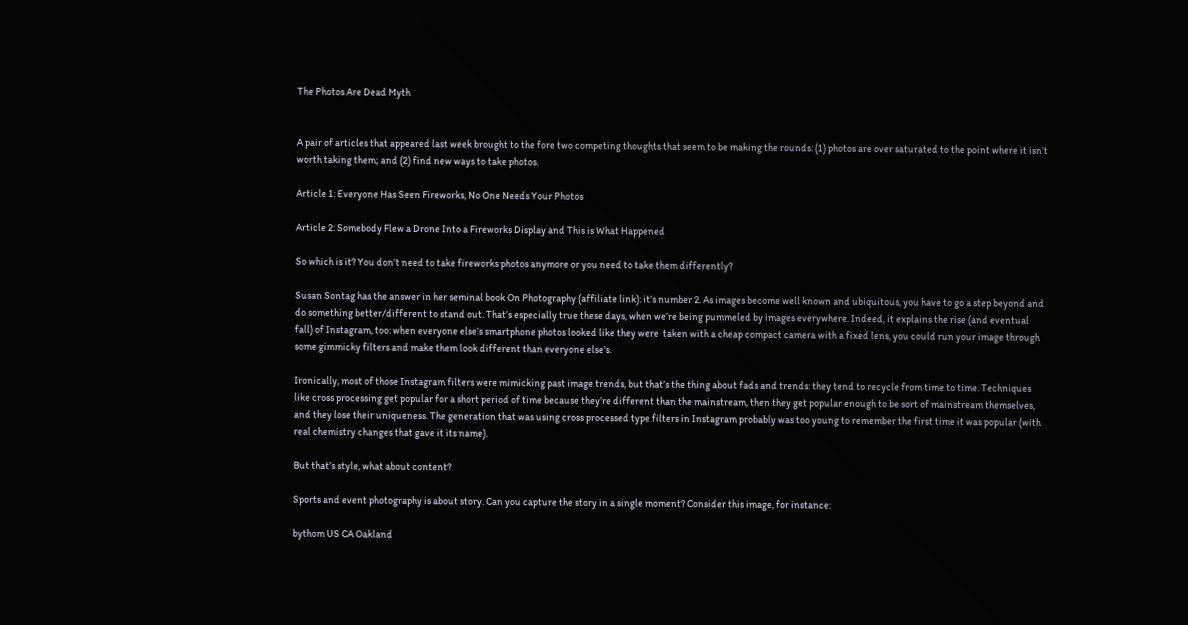The Photos Are Dead Myth


A pair of articles that appeared last week brought to the fore two competing thoughts that seem to be making the rounds: (1) photos are over saturated to the point where it isn’t worth taking them; and (2) find new ways to take photos.

Article 1: Everyone Has Seen Fireworks, No One Needs Your Photos

Article 2: Somebody Flew a Drone Into a Fireworks Display and This is What Happened

So which is it? You don’t need to take fireworks photos anymore or you need to take them differently?

Susan Sontag has the answer in her seminal book On Photography (affiliate link): it’s number 2. As images become well known and ubiquitous, you have to go a step beyond and do something better/different to stand out. That’s especially true these days, when we’re being pummeled by images everywhere. Indeed, it explains the rise (and eventual fall) of Instagram, too: when everyone else’s smartphone photos looked like they were  taken with a cheap compact camera with a fixed lens, you could run your image through some gimmicky filters and make them look different than everyone else’s.

Ironically, most of those Instagram filters were mimicking past image trends, but that’s the thing about fads and trends: they tend to recycle from time to time. Techniques like cross processing get popular for a short period of time because they’re different than the mainstream, then they get popular enough to be sort of mainstream themselves, and they lose their uniqueness. The generation that was using cross processed type filters in Instagram probably was too young to remember the first time it was popular (with real chemistry changes that gave it its name).

But that’s style, what about content?

Sports and event photography is about story. Can you capture the story in a single moment? Consider this image, for instance:

bythom US CA Oakland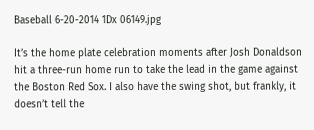Baseball 6-20-2014 1Dx 06149.jpg

It’s the home plate celebration moments after Josh Donaldson hit a three-run home run to take the lead in the game against the Boston Red Sox. I also have the swing shot, but frankly, it doesn’t tell the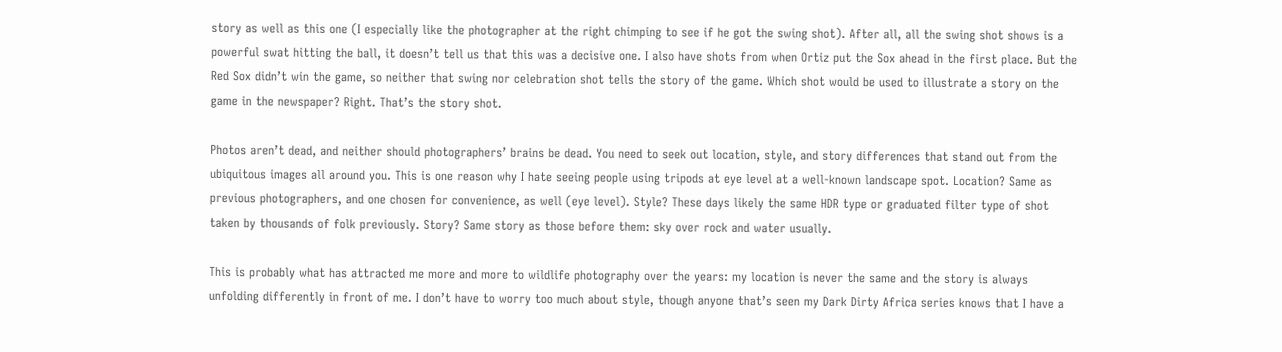story as well as this one (I especially like the photographer at the right chimping to see if he got the swing shot). After all, all the swing shot shows is a powerful swat hitting the ball, it doesn’t tell us that this was a decisive one. I also have shots from when Ortiz put the Sox ahead in the first place. But the Red Sox didn’t win the game, so neither that swing nor celebration shot tells the story of the game. Which shot would be used to illustrate a story on the game in the newspaper? Right. That’s the story shot.

Photos aren’t dead, and neither should photographers’ brains be dead. You need to seek out location, style, and story differences that stand out from the ubiquitous images all around you. This is one reason why I hate seeing people using tripods at eye level at a well-known landscape spot. Location? Same as previous photographers, and one chosen for convenience, as well (eye level). Style? These days likely the same HDR type or graduated filter type of shot taken by thousands of folk previously. Story? Same story as those before them: sky over rock and water usually.

This is probably what has attracted me more and more to wildlife photography over the years: my location is never the same and the story is always unfolding differently in front of me. I don’t have to worry too much about style, though anyone that’s seen my Dark Dirty Africa series knows that I have a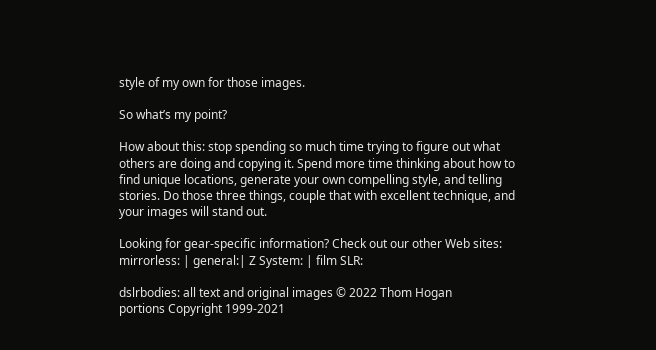style of my own for those images.

So what’s my point?

How about this: stop spending so much time trying to figure out what others are doing and copying it. Spend more time thinking about how to find unique locations, generate your own compelling style, and telling stories. Do those three things, couple that with excellent technique, and your images will stand out.

Looking for gear-specific information? Check out our other Web sites:
mirrorless: | general:| Z System: | film SLR:

dslrbodies: all text and original images © 2022 Thom Hogan
portions Copyright 1999-2021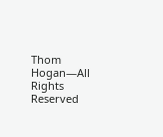Thom Hogan—All Rights Reserved